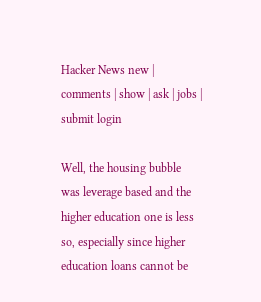Hacker News new | comments | show | ask | jobs | submit login

Well, the housing bubble was leverage based and the higher education one is less so, especially since higher education loans cannot be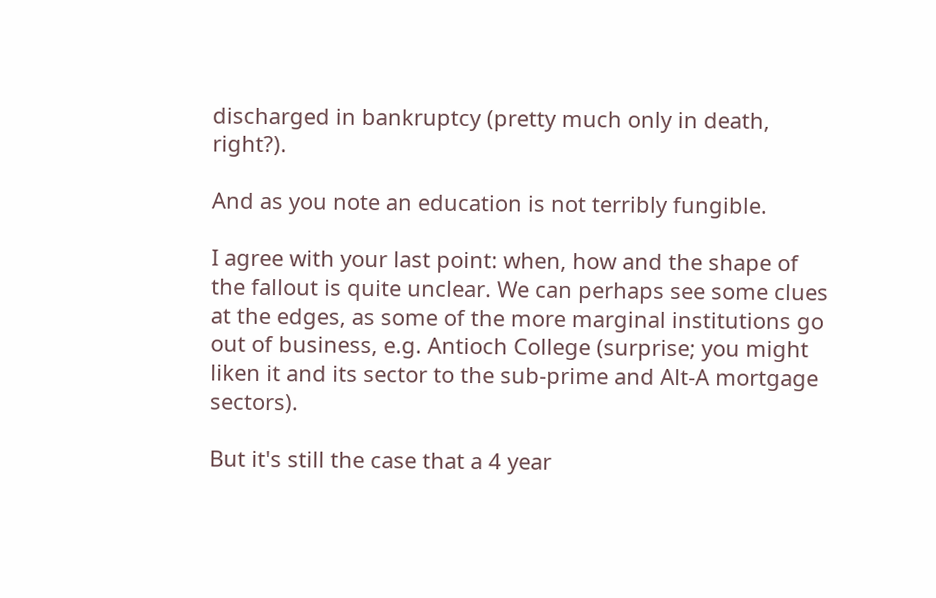discharged in bankruptcy (pretty much only in death, right?).

And as you note an education is not terribly fungible.

I agree with your last point: when, how and the shape of the fallout is quite unclear. We can perhaps see some clues at the edges, as some of the more marginal institutions go out of business, e.g. Antioch College (surprise; you might liken it and its sector to the sub-prime and Alt-A mortgage sectors).

But it's still the case that a 4 year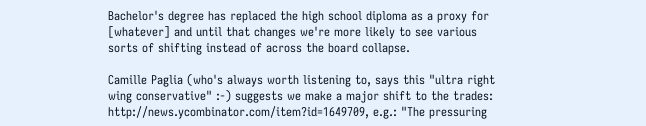Bachelor's degree has replaced the high school diploma as a proxy for [whatever] and until that changes we're more likely to see various sorts of shifting instead of across the board collapse.

Camille Paglia (who's always worth listening to, says this "ultra right wing conservative" :-) suggests we make a major shift to the trades: http://news.ycombinator.com/item?id=1649709, e.g.: "The pressuring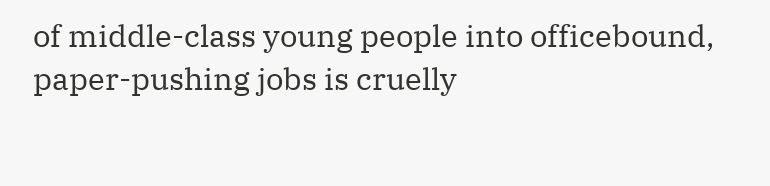of middle-class young people into officebound, paper-pushing jobs is cruelly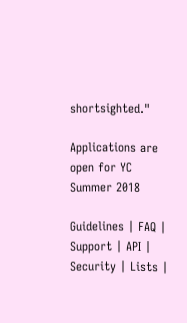shortsighted."

Applications are open for YC Summer 2018

Guidelines | FAQ | Support | API | Security | Lists |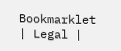Bookmarklet | Legal |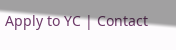Apply to YC | Contact